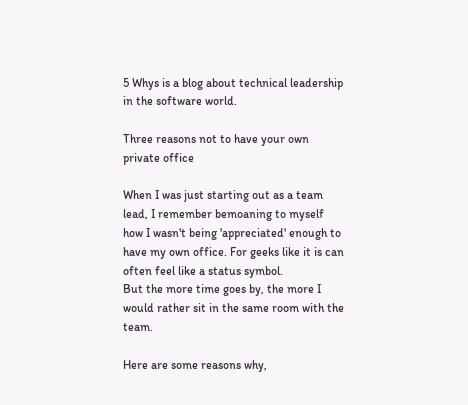5 Whys is a blog about technical leadership in the software world.

Three reasons not to have your own private office

When I was just starting out as a team lead, I remember bemoaning to myself how I wasn't being 'appreciated' enough to have my own office. For geeks like it is can often feel like a status symbol.
But the more time goes by, the more I would rather sit in the same room with the team.

Here are some reasons why,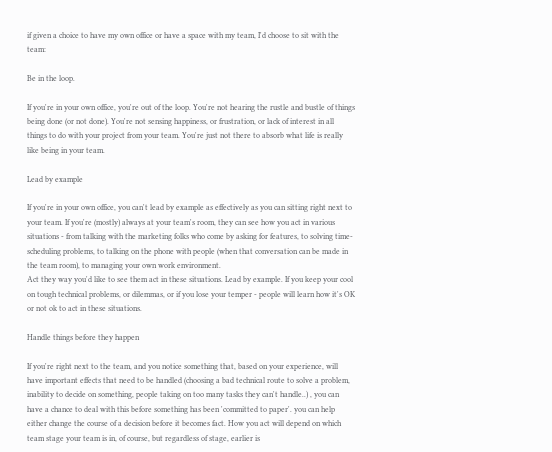if given a choice to have my own office or have a space with my team, I'd choose to sit with the team:

Be in the loop.

If you're in your own office, you're out of the loop. You're not hearing the rustle and bustle of things being done (or not done). You're not sensing happiness, or frustration, or lack of interest in all things to do with your project from your team. You're just not there to absorb what life is really like being in your team.

Lead by example

If you're in your own office, you can't lead by example as effectively as you can sitting right next to your team. If you're (mostly) always at your team's room, they can see how you act in various situations - from talking with the marketing folks who come by asking for features, to solving time-scheduling problems, to talking on the phone with people (when that conversation can be made in the team room), to managing your own work environment.
Act they way you'd like to see them act in these situations. Lead by example. If you keep your cool on tough technical problems, or dilemmas, or if you lose your temper - people will learn how it's OK or not ok to act in these situations.

Handle things before they happen

If you're right next to the team, and you notice something that, based on your experience, will have important effects that need to be handled (choosing a bad technical route to solve a problem, inability to decide on something, people taking on too many tasks they can't handle..) , you can have a chance to deal with this before something has been 'committed to paper'. you can help either change the course of a decision before it becomes fact. How you act will depend on which team stage your team is in, of course, but regardless of stage, earlier is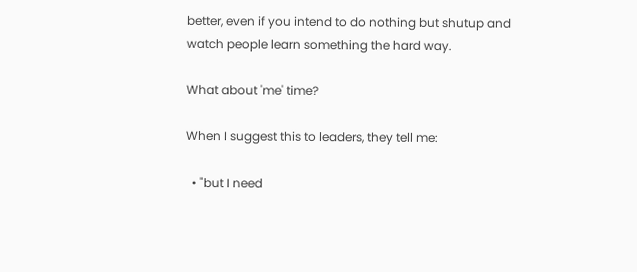better, even if you intend to do nothing but shutup and watch people learn something the hard way.

What about 'me' time?

When I suggest this to leaders, they tell me:

  • "but I need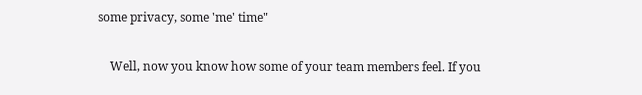some privacy, some 'me' time"

    Well, now you know how some of your team members feel. If you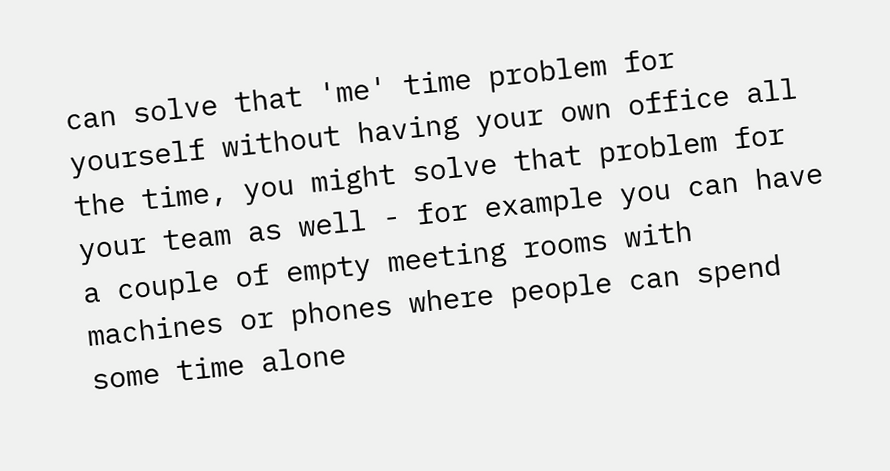can solve that 'me' time problem for yourself without having your own office all the time, you might solve that problem for your team as well - for example you can have a couple of empty meeting rooms with machines or phones where people can spend some time alone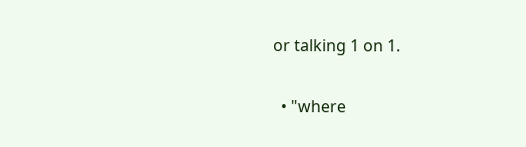or talking 1 on 1.

  • "where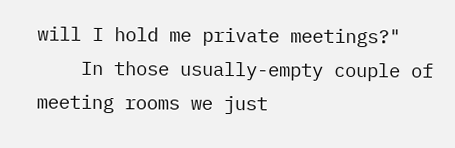will I hold me private meetings?"
    In those usually-empty couple of meeting rooms we just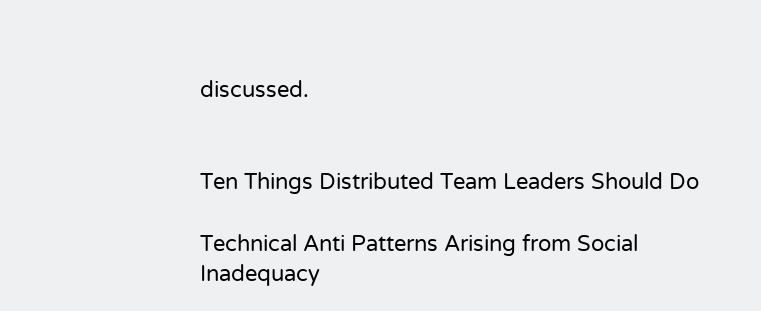discussed.


Ten Things Distributed Team Leaders Should Do

Technical Anti Patterns Arising from Social Inadequacy